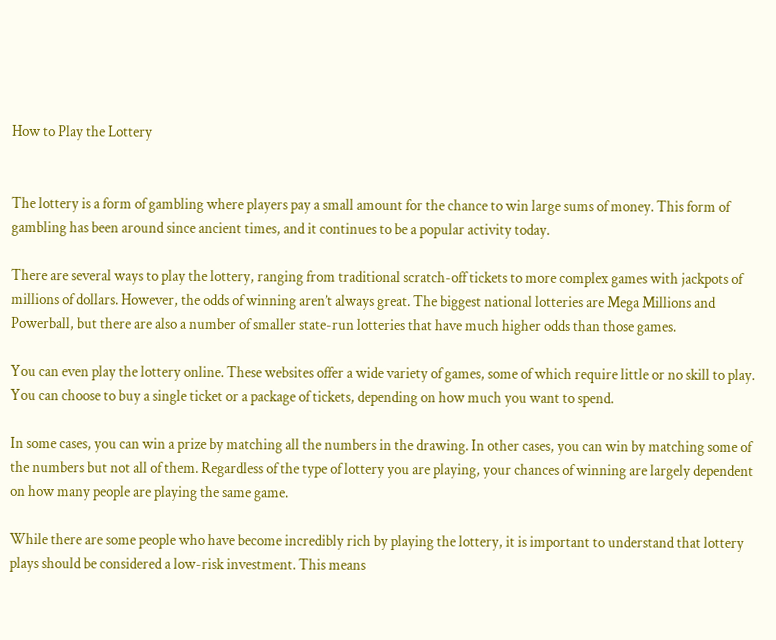How to Play the Lottery


The lottery is a form of gambling where players pay a small amount for the chance to win large sums of money. This form of gambling has been around since ancient times, and it continues to be a popular activity today.

There are several ways to play the lottery, ranging from traditional scratch-off tickets to more complex games with jackpots of millions of dollars. However, the odds of winning aren’t always great. The biggest national lotteries are Mega Millions and Powerball, but there are also a number of smaller state-run lotteries that have much higher odds than those games.

You can even play the lottery online. These websites offer a wide variety of games, some of which require little or no skill to play. You can choose to buy a single ticket or a package of tickets, depending on how much you want to spend.

In some cases, you can win a prize by matching all the numbers in the drawing. In other cases, you can win by matching some of the numbers but not all of them. Regardless of the type of lottery you are playing, your chances of winning are largely dependent on how many people are playing the same game.

While there are some people who have become incredibly rich by playing the lottery, it is important to understand that lottery plays should be considered a low-risk investment. This means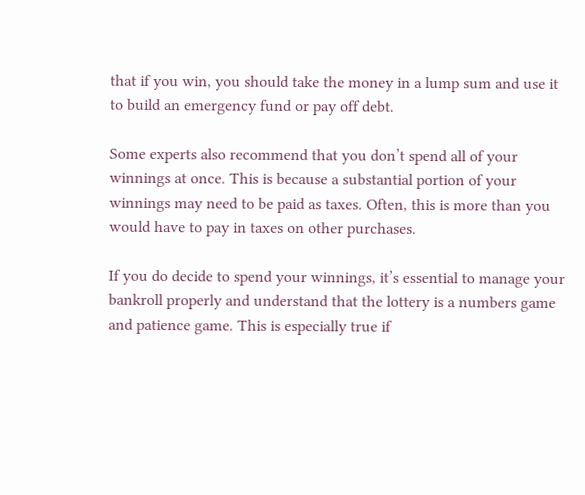that if you win, you should take the money in a lump sum and use it to build an emergency fund or pay off debt.

Some experts also recommend that you don’t spend all of your winnings at once. This is because a substantial portion of your winnings may need to be paid as taxes. Often, this is more than you would have to pay in taxes on other purchases.

If you do decide to spend your winnings, it’s essential to manage your bankroll properly and understand that the lottery is a numbers game and patience game. This is especially true if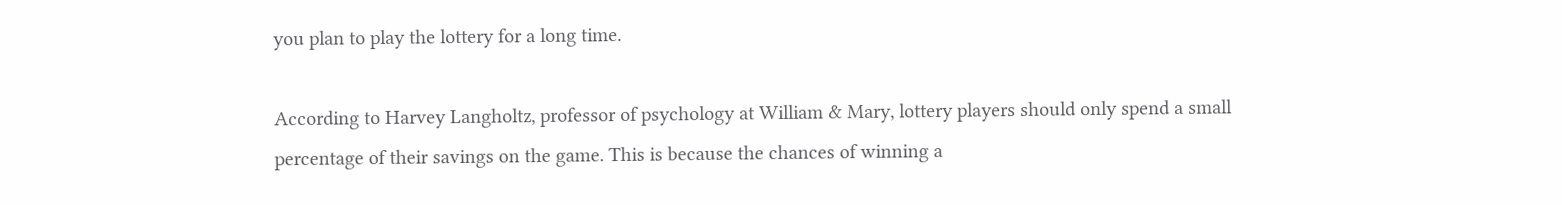you plan to play the lottery for a long time.

According to Harvey Langholtz, professor of psychology at William & Mary, lottery players should only spend a small percentage of their savings on the game. This is because the chances of winning a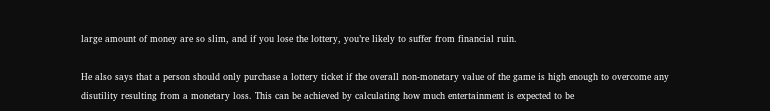large amount of money are so slim, and if you lose the lottery, you’re likely to suffer from financial ruin.

He also says that a person should only purchase a lottery ticket if the overall non-monetary value of the game is high enough to overcome any disutility resulting from a monetary loss. This can be achieved by calculating how much entertainment is expected to be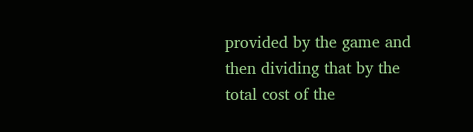provided by the game and then dividing that by the total cost of the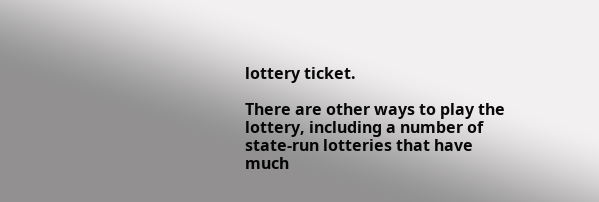lottery ticket.

There are other ways to play the lottery, including a number of state-run lotteries that have much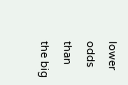lower odds than the big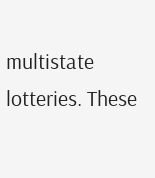multistate lotteries. These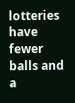lotteries have fewer balls and a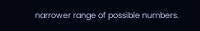narrower range of possible numbers.